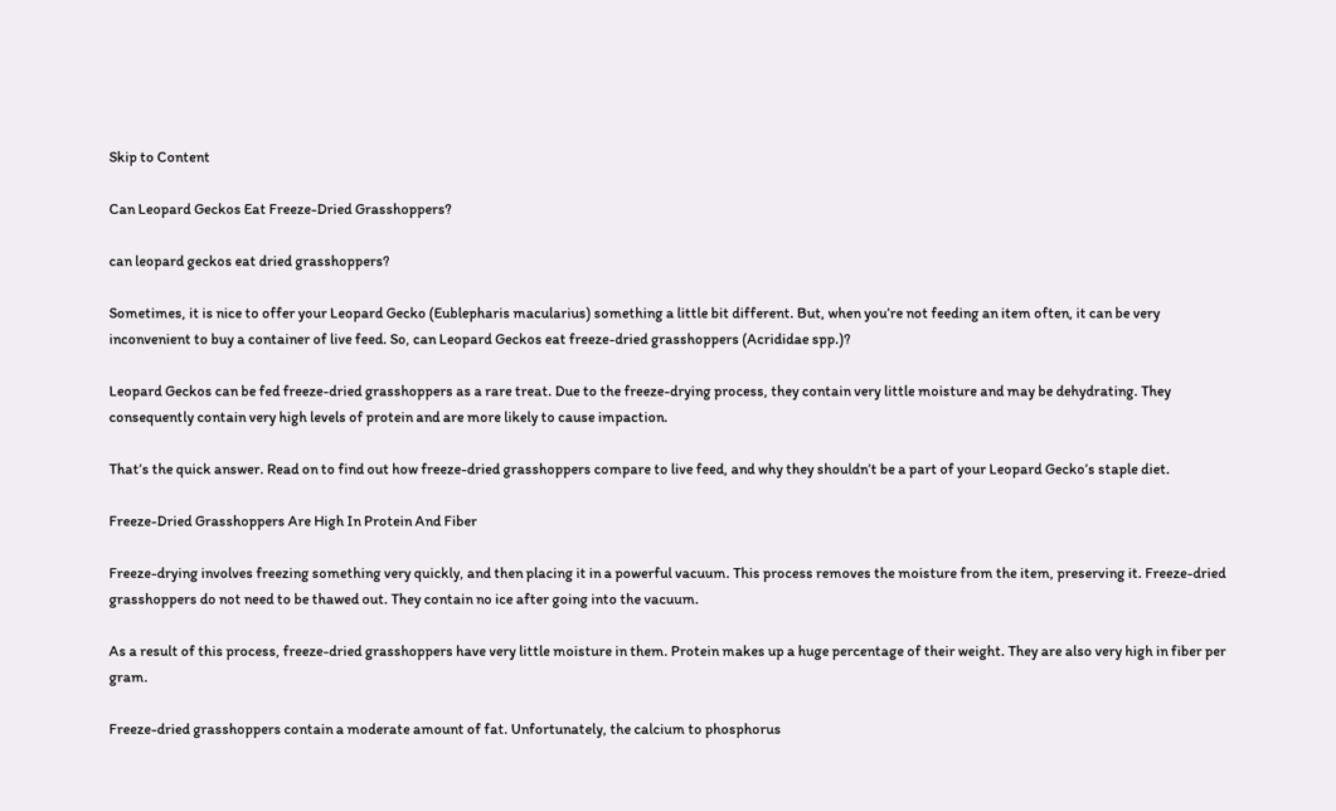Skip to Content

Can Leopard Geckos Eat Freeze-Dried Grasshoppers?

can leopard geckos eat dried grasshoppers?

Sometimes, it is nice to offer your Leopard Gecko (Eublepharis macularius) something a little bit different. But, when you’re not feeding an item often, it can be very inconvenient to buy a container of live feed. So, can Leopard Geckos eat freeze-dried grasshoppers (Acrididae spp.)?

Leopard Geckos can be fed freeze-dried grasshoppers as a rare treat. Due to the freeze-drying process, they contain very little moisture and may be dehydrating. They consequently contain very high levels of protein and are more likely to cause impaction.

That’s the quick answer. Read on to find out how freeze-dried grasshoppers compare to live feed, and why they shouldn’t be a part of your Leopard Gecko’s staple diet.

Freeze-Dried Grasshoppers Are High In Protein And Fiber

Freeze-drying involves freezing something very quickly, and then placing it in a powerful vacuum. This process removes the moisture from the item, preserving it. Freeze-dried grasshoppers do not need to be thawed out. They contain no ice after going into the vacuum.

As a result of this process, freeze-dried grasshoppers have very little moisture in them. Protein makes up a huge percentage of their weight. They are also very high in fiber per gram.

Freeze-dried grasshoppers contain a moderate amount of fat. Unfortunately, the calcium to phosphorus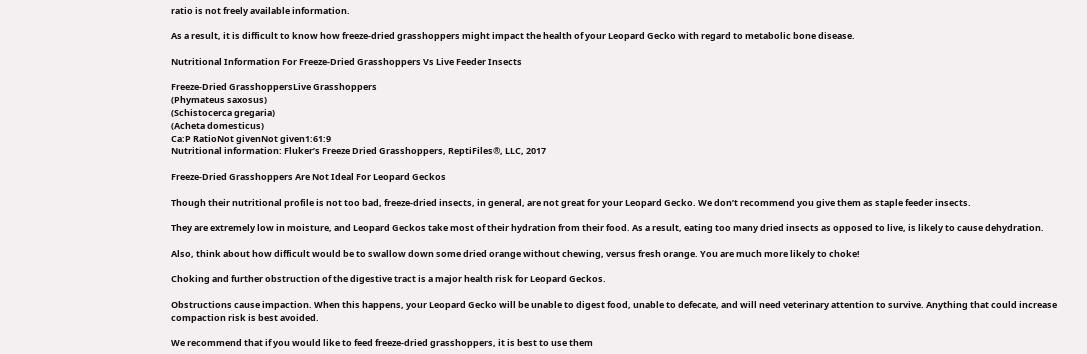ratio is not freely available information.

As a result, it is difficult to know how freeze-dried grasshoppers might impact the health of your Leopard Gecko with regard to metabolic bone disease.

Nutritional Information For Freeze-Dried Grasshoppers Vs Live Feeder Insects

Freeze-Dried GrasshoppersLive Grasshoppers
(Phymateus saxosus)
(Schistocerca gregaria)
(Acheta domesticus)
Ca:P RatioNot givenNot given1:61:9
Nutritional information: Fluker’s Freeze Dried Grasshoppers, ReptiFiles®, LLC, 2017

Freeze-Dried Grasshoppers Are Not Ideal For Leopard Geckos

Though their nutritional profile is not too bad, freeze-dried insects, in general, are not great for your Leopard Gecko. We don’t recommend you give them as staple feeder insects.

They are extremely low in moisture, and Leopard Geckos take most of their hydration from their food. As a result, eating too many dried insects as opposed to live, is likely to cause dehydration.

Also, think about how difficult would be to swallow down some dried orange without chewing, versus fresh orange. You are much more likely to choke!

Choking and further obstruction of the digestive tract is a major health risk for Leopard Geckos.

Obstructions cause impaction. When this happens, your Leopard Gecko will be unable to digest food, unable to defecate, and will need veterinary attention to survive. Anything that could increase compaction risk is best avoided.

We recommend that if you would like to feed freeze-dried grasshoppers, it is best to use them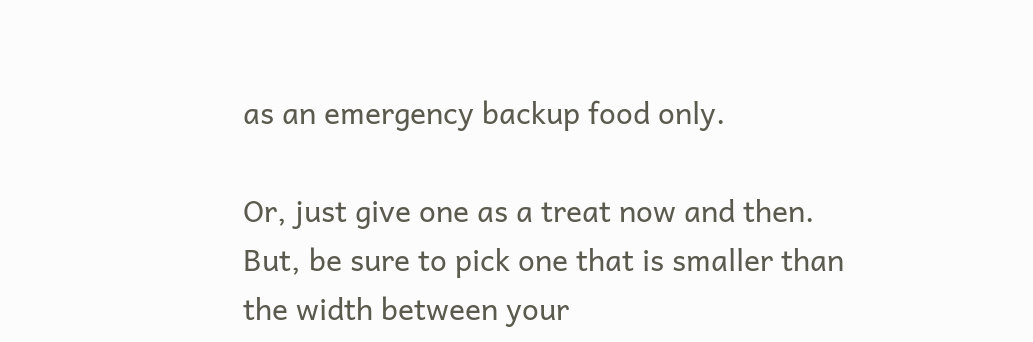as an emergency backup food only.

Or, just give one as a treat now and then. But, be sure to pick one that is smaller than the width between your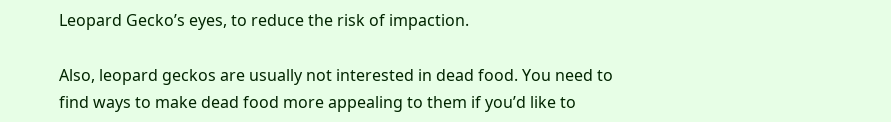Leopard Gecko’s eyes, to reduce the risk of impaction.

Also, leopard geckos are usually not interested in dead food. You need to find ways to make dead food more appealing to them if you’d like to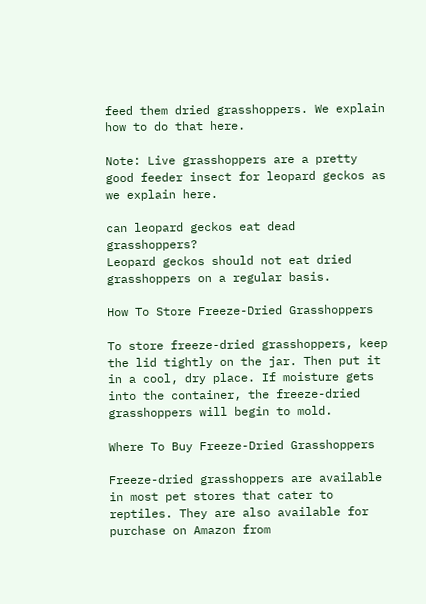feed them dried grasshoppers. We explain how to do that here.

Note: Live grasshoppers are a pretty good feeder insect for leopard geckos as we explain here.

can leopard geckos eat dead grasshoppers?
Leopard geckos should not eat dried grasshoppers on a regular basis.

How To Store Freeze-Dried Grasshoppers

To store freeze-dried grasshoppers, keep the lid tightly on the jar. Then put it in a cool, dry place. If moisture gets into the container, the freeze-dried grasshoppers will begin to mold.

Where To Buy Freeze-Dried Grasshoppers

Freeze-dried grasshoppers are available in most pet stores that cater to reptiles. They are also available for purchase on Amazon from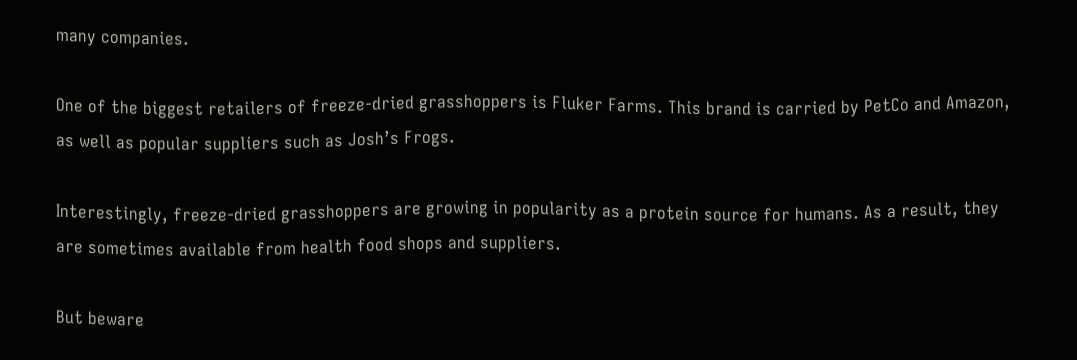many companies.

One of the biggest retailers of freeze-dried grasshoppers is Fluker Farms. This brand is carried by PetCo and Amazon, as well as popular suppliers such as Josh’s Frogs.

Interestingly, freeze-dried grasshoppers are growing in popularity as a protein source for humans. As a result, they are sometimes available from health food shops and suppliers.

But beware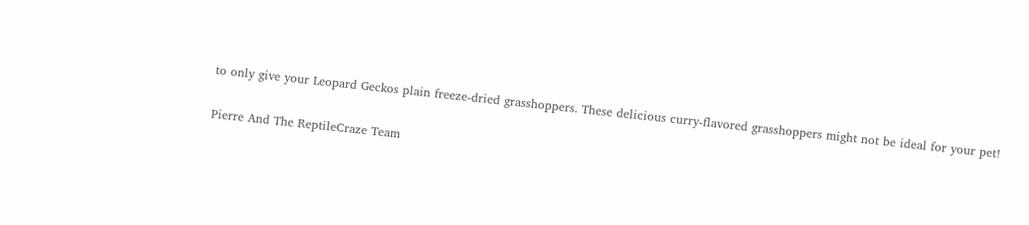to only give your Leopard Geckos plain freeze-dried grasshoppers. These delicious curry-flavored grasshoppers might not be ideal for your pet!

Pierre And The ReptileCraze Team